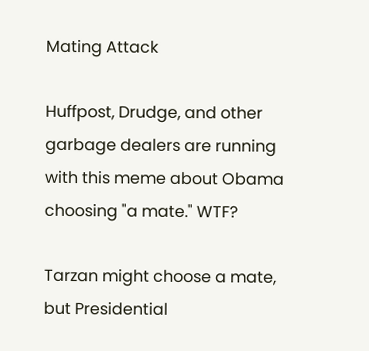Mating Attack

Huffpost, Drudge, and other garbage dealers are running with this meme about Obama choosing "a mate." WTF?

Tarzan might choose a mate, but Presidential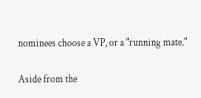nominees choose a VP, or a "running mate."

Aside from the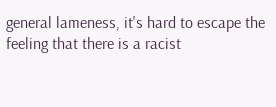general lameness, it's hard to escape the feeling that there is a racist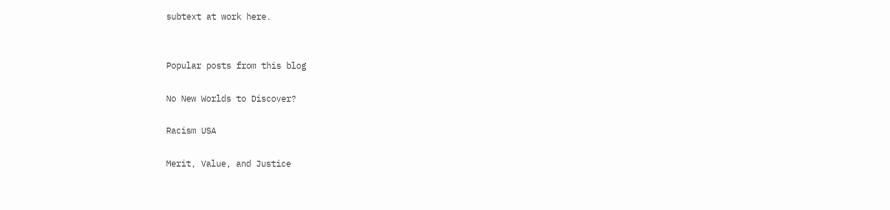subtext at work here.


Popular posts from this blog

No New Worlds to Discover?

Racism USA

Merit, Value, and Justice